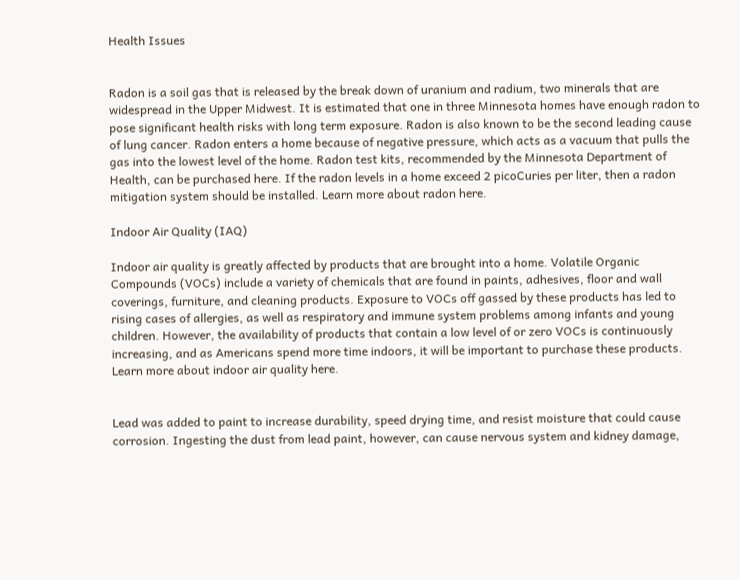Health Issues


Radon is a soil gas that is released by the break down of uranium and radium, two minerals that are widespread in the Upper Midwest. It is estimated that one in three Minnesota homes have enough radon to pose significant health risks with long term exposure. Radon is also known to be the second leading cause of lung cancer. Radon enters a home because of negative pressure, which acts as a vacuum that pulls the gas into the lowest level of the home. Radon test kits, recommended by the Minnesota Department of Health, can be purchased here. If the radon levels in a home exceed 2 picoCuries per liter, then a radon mitigation system should be installed. Learn more about radon here.

Indoor Air Quality (IAQ)

Indoor air quality is greatly affected by products that are brought into a home. Volatile Organic Compounds (VOCs) include a variety of chemicals that are found in paints, adhesives, floor and wall coverings, furniture, and cleaning products. Exposure to VOCs off gassed by these products has led to rising cases of allergies, as well as respiratory and immune system problems among infants and young children. However, the availability of products that contain a low level of or zero VOCs is continuously increasing, and as Americans spend more time indoors, it will be important to purchase these products. Learn more about indoor air quality here.


Lead was added to paint to increase durability, speed drying time, and resist moisture that could cause corrosion. Ingesting the dust from lead paint, however, can cause nervous system and kidney damage,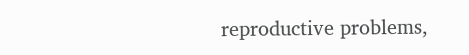reproductive problems,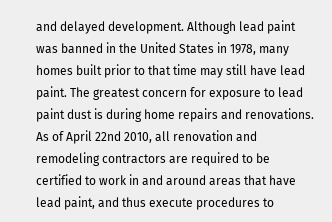and delayed development. Although lead paint was banned in the United States in 1978, many homes built prior to that time may still have lead paint. The greatest concern for exposure to lead paint dust is during home repairs and renovations. As of April 22nd 2010, all renovation and remodeling contractors are required to be certified to work in and around areas that have lead paint, and thus execute procedures to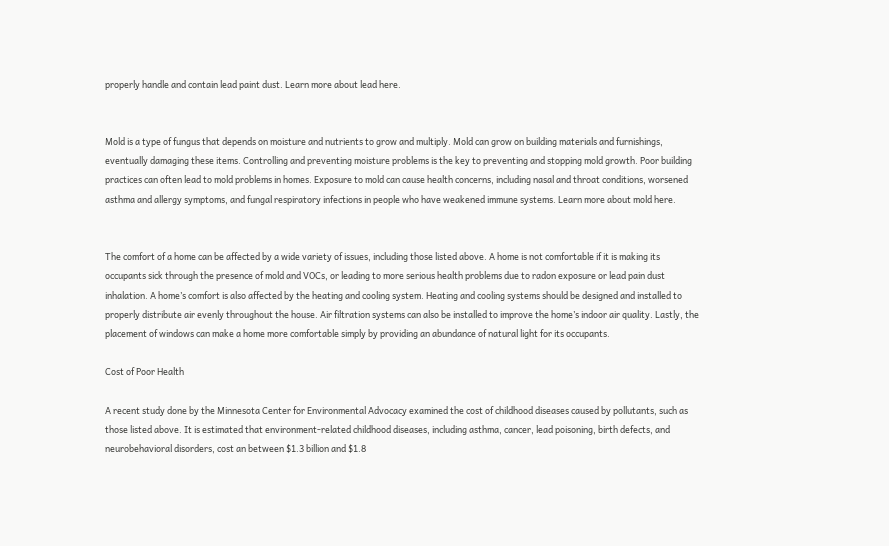properly handle and contain lead paint dust. Learn more about lead here.


Mold is a type of fungus that depends on moisture and nutrients to grow and multiply. Mold can grow on building materials and furnishings, eventually damaging these items. Controlling and preventing moisture problems is the key to preventing and stopping mold growth. Poor building practices can often lead to mold problems in homes. Exposure to mold can cause health concerns, including nasal and throat conditions, worsened asthma and allergy symptoms, and fungal respiratory infections in people who have weakened immune systems. Learn more about mold here.


The comfort of a home can be affected by a wide variety of issues, including those listed above. A home is not comfortable if it is making its occupants sick through the presence of mold and VOCs, or leading to more serious health problems due to radon exposure or lead pain dust inhalation. A home’s comfort is also affected by the heating and cooling system. Heating and cooling systems should be designed and installed to properly distribute air evenly throughout the house. Air filtration systems can also be installed to improve the home’s indoor air quality. Lastly, the placement of windows can make a home more comfortable simply by providing an abundance of natural light for its occupants.

Cost of Poor Health

A recent study done by the Minnesota Center for Environmental Advocacy examined the cost of childhood diseases caused by pollutants, such as those listed above. It is estimated that environment-related childhood diseases, including asthma, cancer, lead poisoning, birth defects, and neurobehavioral disorders, cost an between $1.3 billion and $1.8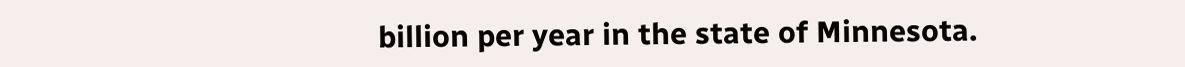billion per year in the state of Minnesota.